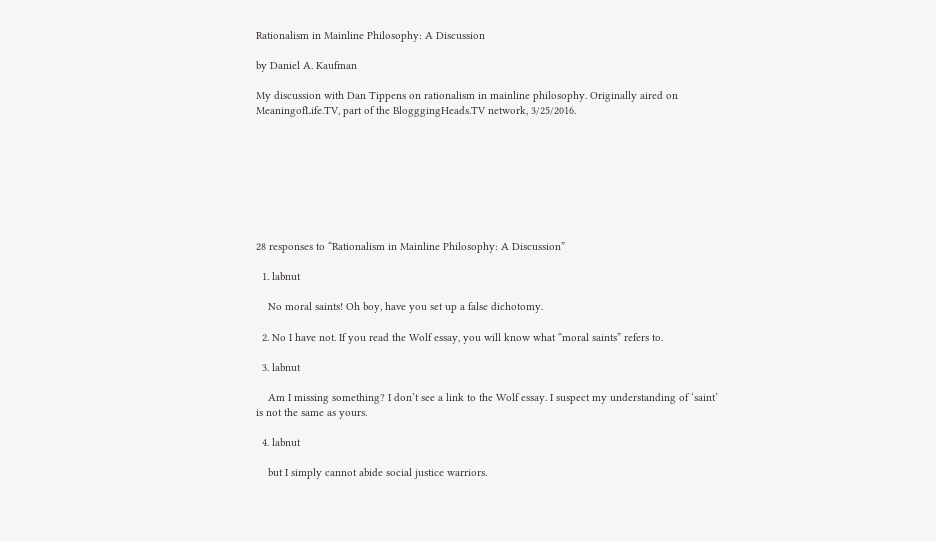Rationalism in Mainline Philosophy: A Discussion

by Daniel A. Kaufman

My discussion with Dan Tippens on rationalism in mainline philosophy. Originally aired on MeaningofLife.TV, part of the BlogggingHeads.TV network, 3/25/2016.








28 responses to “Rationalism in Mainline Philosophy: A Discussion”

  1. labnut

    No moral saints! Oh boy, have you set up a false dichotomy.

  2. No I have not. If you read the Wolf essay, you will know what “moral saints” refers to.

  3. labnut

    Am I missing something? I don’t see a link to the Wolf essay. I suspect my understanding of ‘saint’ is not the same as yours.

  4. labnut

    but I simply cannot abide social justice warriors.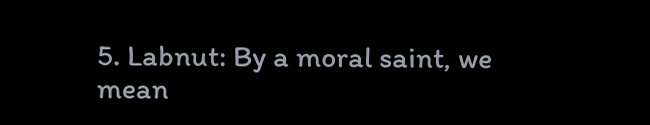5. Labnut: By a moral saint, we mean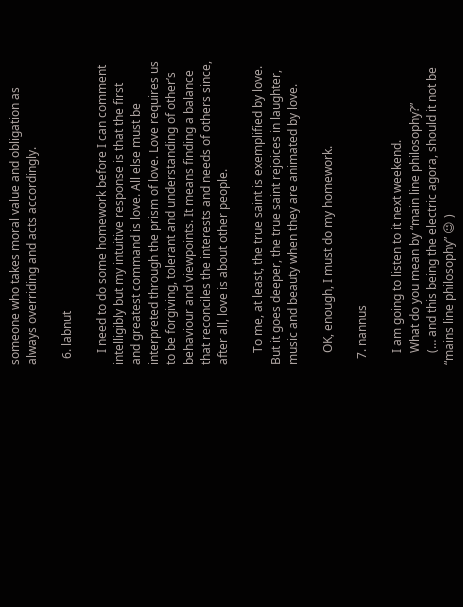someone who takes moral value and obligation as always overriding and acts accordingly.

  6. labnut

    I need to do some homework before I can comment intelligibly but my intuitive response is that the first and greatest command is love. All else must be interpreted through the prism of love. Love requires us to be forgiving, tolerant and understanding of other’s behaviour and viewpoints. It means finding a balance that reconciles the interests and needs of others since, after all, love is about other people.

    To me, at least, the true saint is exemplified by love. But it goes deeper, the true saint rejoices in laughter, music and beauty when they are animated by love.

    OK, enough, I must do my homework.

  7. nannus

    I am going to listen to it next weekend.
    What do you mean by “main line philosophy?”
    (… and this being the electric agora, should it not be “mains line philosophy” 😉 )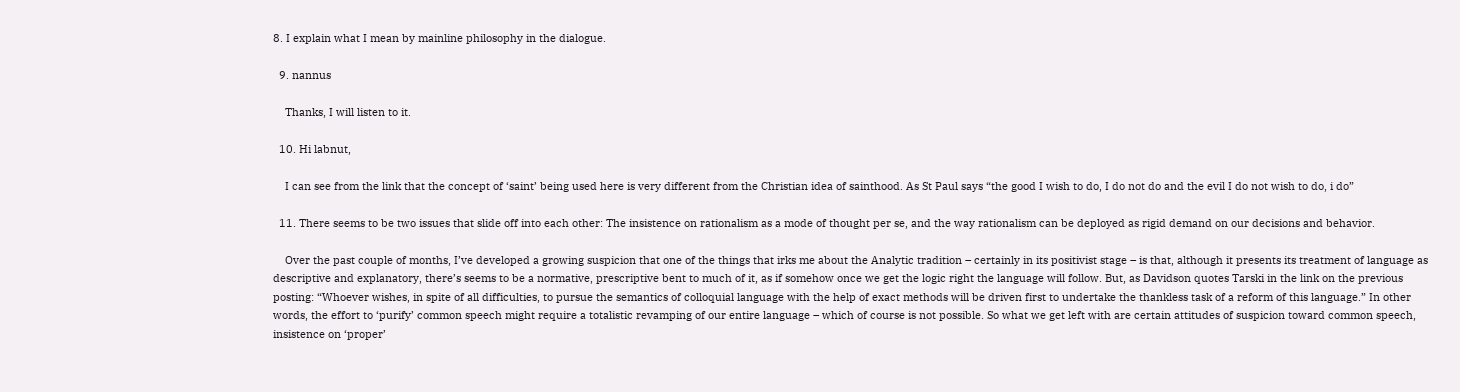8. I explain what I mean by mainline philosophy in the dialogue.

  9. nannus

    Thanks, I will listen to it.

  10. Hi labnut,

    I can see from the link that the concept of ‘saint’ being used here is very different from the Christian idea of sainthood. As St Paul says “the good I wish to do, I do not do and the evil I do not wish to do, i do”

  11. There seems to be two issues that slide off into each other: The insistence on rationalism as a mode of thought per se, and the way rationalism can be deployed as rigid demand on our decisions and behavior.

    Over the past couple of months, I’ve developed a growing suspicion that one of the things that irks me about the Analytic tradition – certainly in its positivist stage – is that, although it presents its treatment of language as descriptive and explanatory, there’s seems to be a normative, prescriptive bent to much of it, as if somehow once we get the logic right the language will follow. But, as Davidson quotes Tarski in the link on the previous posting: “Whoever wishes, in spite of all difficulties, to pursue the semantics of colloquial language with the help of exact methods will be driven first to undertake the thankless task of a reform of this language.” In other words, the effort to ‘purify’ common speech might require a totalistic revamping of our entire language – which of course is not possible. So what we get left with are certain attitudes of suspicion toward common speech, insistence on ‘proper’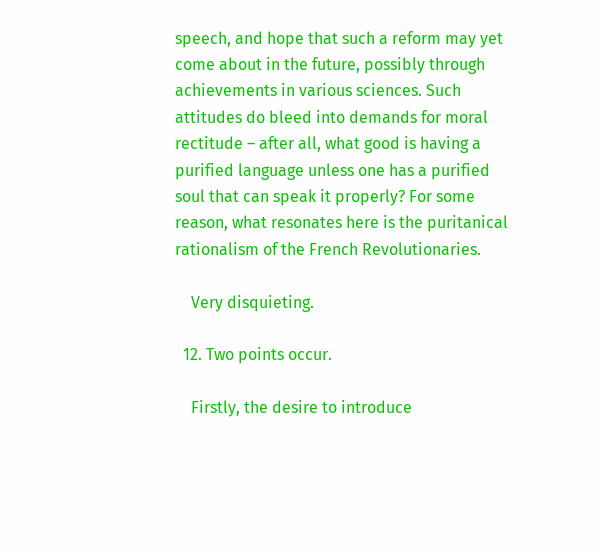speech, and hope that such a reform may yet come about in the future, possibly through achievements in various sciences. Such attitudes do bleed into demands for moral rectitude – after all, what good is having a purified language unless one has a purified soul that can speak it properly? For some reason, what resonates here is the puritanical rationalism of the French Revolutionaries.

    Very disquieting.

  12. Two points occur.

    Firstly, the desire to introduce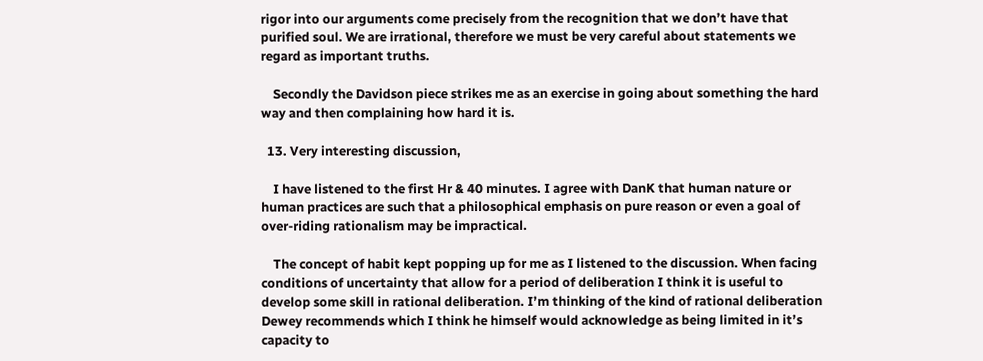rigor into our arguments come precisely from the recognition that we don’t have that purified soul. We are irrational, therefore we must be very careful about statements we regard as important truths.

    Secondly the Davidson piece strikes me as an exercise in going about something the hard way and then complaining how hard it is.

  13. Very interesting discussion,

    I have listened to the first Hr & 40 minutes. I agree with DanK that human nature or human practices are such that a philosophical emphasis on pure reason or even a goal of over-riding rationalism may be impractical.

    The concept of habit kept popping up for me as I listened to the discussion. When facing conditions of uncertainty that allow for a period of deliberation I think it is useful to develop some skill in rational deliberation. I’m thinking of the kind of rational deliberation Dewey recommends which I think he himself would acknowledge as being limited in it’s capacity to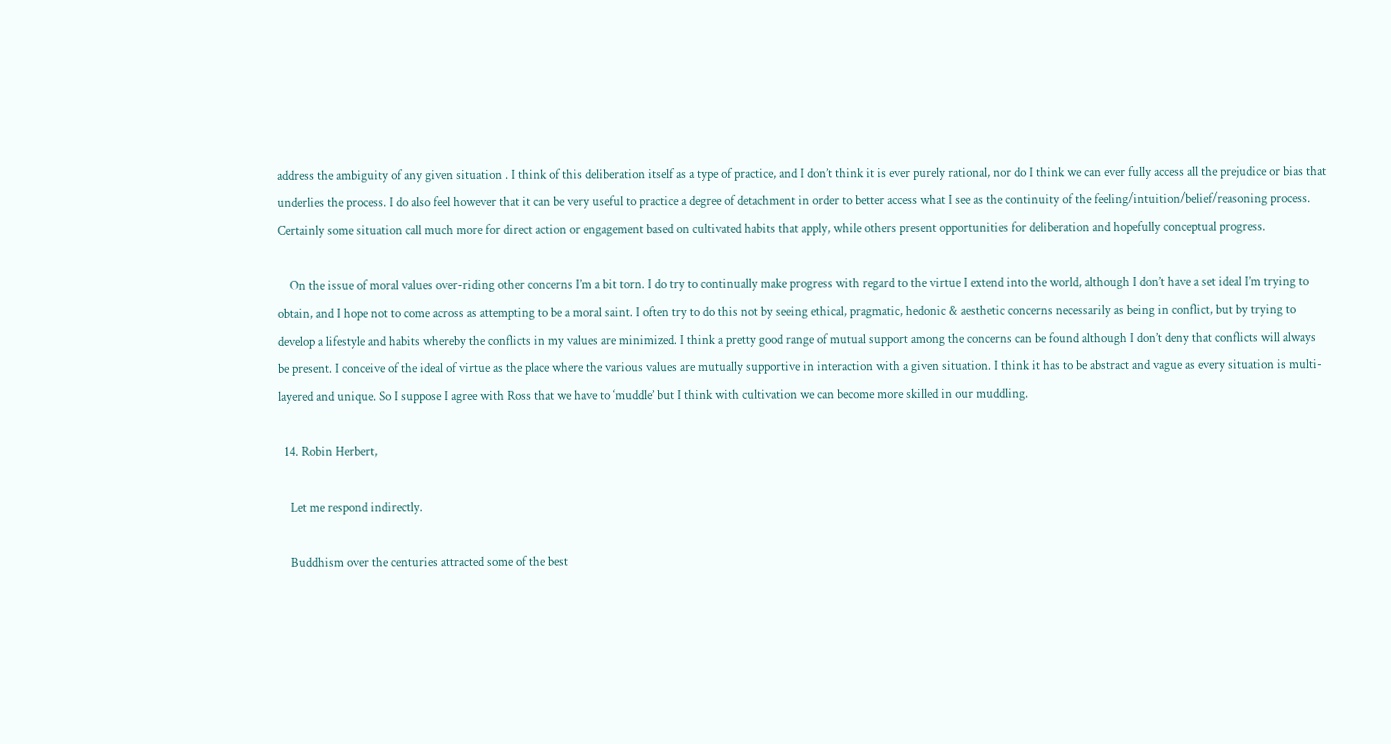address the ambiguity of any given situation . I think of this deliberation itself as a type of practice, and I don’t think it is ever purely rational, nor do I think we can ever fully access all the prejudice or bias that underlies the process. I do also feel however that it can be very useful to practice a degree of detachment in order to better access what I see as the continuity of the feeling/intuition/belief/reasoning process. Certainly some situation call much more for direct action or engagement based on cultivated habits that apply, while others present opportunities for deliberation and hopefully conceptual progress.

    On the issue of moral values over-riding other concerns I’m a bit torn. I do try to continually make progress with regard to the virtue I extend into the world, although I don’t have a set ideal I’m trying to obtain, and I hope not to come across as attempting to be a moral saint. I often try to do this not by seeing ethical, pragmatic, hedonic & aesthetic concerns necessarily as being in conflict, but by trying to develop a lifestyle and habits whereby the conflicts in my values are minimized. I think a pretty good range of mutual support among the concerns can be found although I don’t deny that conflicts will always be present. I conceive of the ideal of virtue as the place where the various values are mutually supportive in interaction with a given situation. I think it has to be abstract and vague as every situation is multi-layered and unique. So I suppose I agree with Ross that we have to ‘muddle’ but I think with cultivation we can become more skilled in our muddling.

  14. Robin Herbert,

    Let me respond indirectly.

    Buddhism over the centuries attracted some of the best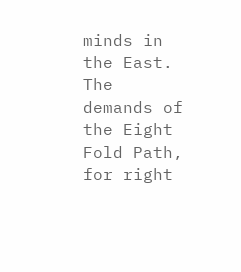minds in the East. The demands of the Eight Fold Path, for right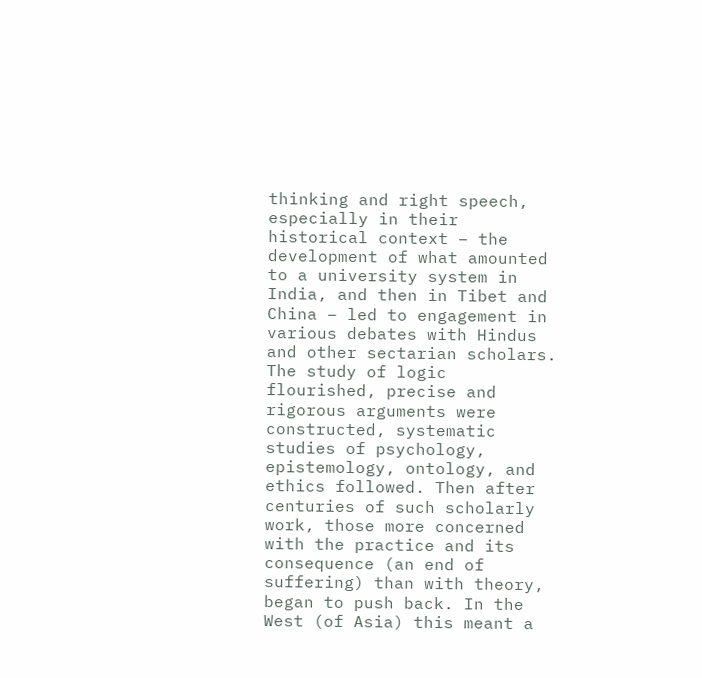thinking and right speech, especially in their historical context – the development of what amounted to a university system in India, and then in Tibet and China – led to engagement in various debates with Hindus and other sectarian scholars. The study of logic flourished, precise and rigorous arguments were constructed, systematic studies of psychology, epistemology, ontology, and ethics followed. Then after centuries of such scholarly work, those more concerned with the practice and its consequence (an end of suffering) than with theory, began to push back. In the West (of Asia) this meant a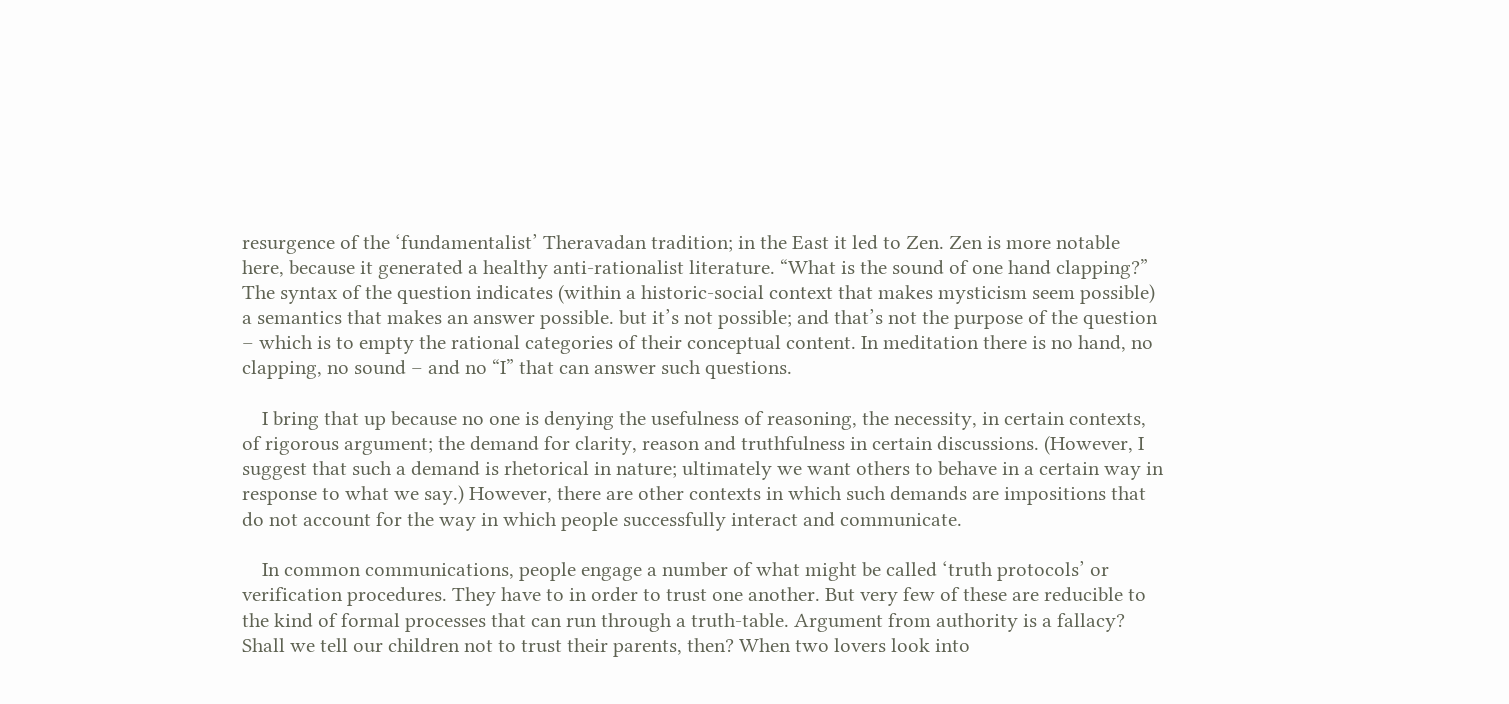resurgence of the ‘fundamentalist’ Theravadan tradition; in the East it led to Zen. Zen is more notable here, because it generated a healthy anti-rationalist literature. “What is the sound of one hand clapping?” The syntax of the question indicates (within a historic-social context that makes mysticism seem possible) a semantics that makes an answer possible. but it’s not possible; and that’s not the purpose of the question – which is to empty the rational categories of their conceptual content. In meditation there is no hand, no clapping, no sound – and no “I” that can answer such questions.

    I bring that up because no one is denying the usefulness of reasoning, the necessity, in certain contexts, of rigorous argument; the demand for clarity, reason and truthfulness in certain discussions. (However, I suggest that such a demand is rhetorical in nature; ultimately we want others to behave in a certain way in response to what we say.) However, there are other contexts in which such demands are impositions that do not account for the way in which people successfully interact and communicate.

    In common communications, people engage a number of what might be called ‘truth protocols’ or verification procedures. They have to in order to trust one another. But very few of these are reducible to the kind of formal processes that can run through a truth-table. Argument from authority is a fallacy? Shall we tell our children not to trust their parents, then? When two lovers look into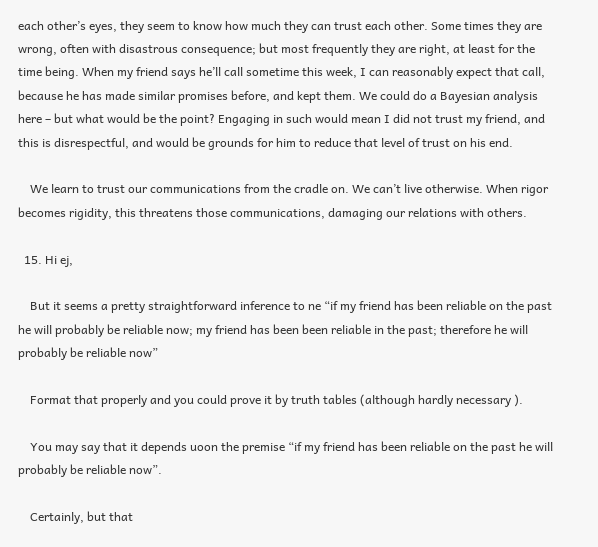each other’s eyes, they seem to know how much they can trust each other. Some times they are wrong, often with disastrous consequence; but most frequently they are right, at least for the time being. When my friend says he’ll call sometime this week, I can reasonably expect that call, because he has made similar promises before, and kept them. We could do a Bayesian analysis here – but what would be the point? Engaging in such would mean I did not trust my friend, and this is disrespectful, and would be grounds for him to reduce that level of trust on his end.

    We learn to trust our communications from the cradle on. We can’t live otherwise. When rigor becomes rigidity, this threatens those communications, damaging our relations with others.

  15. Hi ej,

    But it seems a pretty straightforward inference to ne “if my friend has been reliable on the past he will probably be reliable now; my friend has been been reliable in the past; therefore he will probably be reliable now”

    Format that properly and you could prove it by truth tables (although hardly necessary ).

    You may say that it depends uoon the premise “if my friend has been reliable on the past he will probably be reliable now”.

    Certainly, but that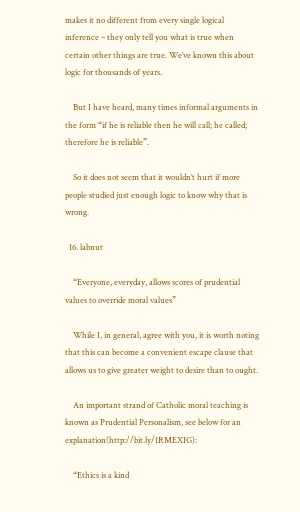makes it no different from every single logical inference – they only tell you what is true when certain other things are true. We’ve known this about logic for thousands of years.

    But I have heard, many times informal arguments in the form “if he is reliable then he will call; he called; therefore he is reliable”.

    So it does not seem that it wouldn’t hurt if more people studied just enough logic to know why that is wrong.

  16. labnut

    “Everyone, everyday, allows scores of prudential values to override moral values”

    While I, in general, agree with you, it is worth noting that this can become a convenient escape clause that allows us to give greater weight to desire than to ought.

    An important strand of Catholic moral teaching is known as Prudential Personalism, see below for an explanation(http://bit.ly/1RMEXIG):

    “Ethics is a kind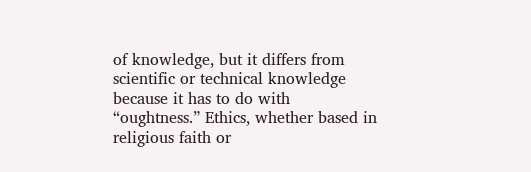of knowledge, but it differs from scientific or technical knowledge because it has to do with “oughtness.” Ethics, whether based in religious faith or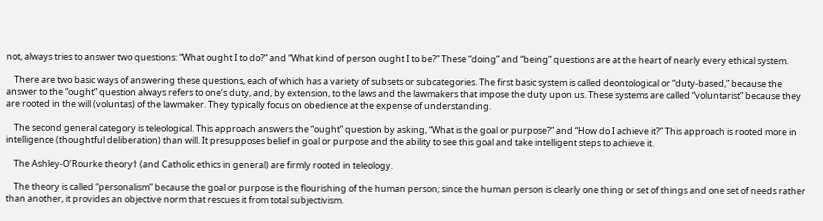not, always tries to answer two questions: “What ought I to do?” and “What kind of person ought I to be?” These “doing” and “being” questions are at the heart of nearly every ethical system.

    There are two basic ways of answering these questions, each of which has a variety of subsets or subcategories. The first basic system is called deontological or “duty-based,” because the answer to the “ought” question always refers to one’s duty, and, by extension, to the laws and the lawmakers that impose the duty upon us. These systems are called “voluntarist” because they are rooted in the will (voluntas) of the lawmaker. They typically focus on obedience at the expense of understanding.

    The second general category is teleological. This approach answers the “ought” question by asking, “What is the goal or purpose?” and “How do I achieve it?” This approach is rooted more in intelligence (thoughtful deliberation) than will. It presupposes belief in goal or purpose and the ability to see this goal and take intelligent steps to achieve it.

    The Ashley-O’Rourke theory† (and Catholic ethics in general) are firmly rooted in teleology.

    The theory is called “personalism” because the goal or purpose is the flourishing of the human person; since the human person is clearly one thing or set of things and one set of needs rather than another, it provides an objective norm that rescues it from total subjectivism.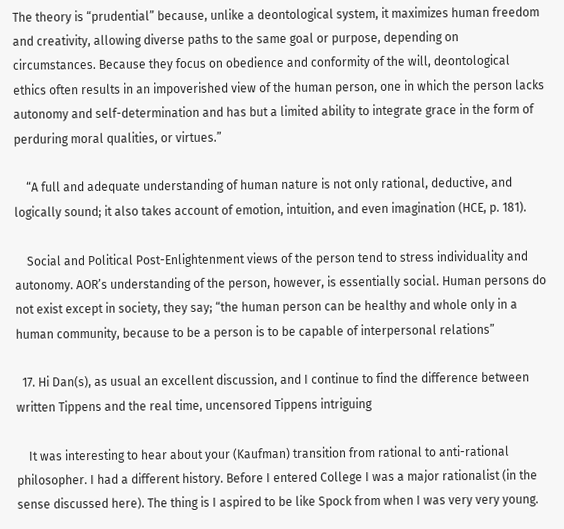The theory is “prudential” because, unlike a deontological system, it maximizes human freedom and creativity, allowing diverse paths to the same goal or purpose, depending on circumstances. Because they focus on obedience and conformity of the will, deontological ethics often results in an impoverished view of the human person, one in which the person lacks autonomy and self-determination and has but a limited ability to integrate grace in the form of perduring moral qualities, or virtues.”

    “A full and adequate understanding of human nature is not only rational, deductive, and logically sound; it also takes account of emotion, intuition, and even imagination (HCE, p. 181).

    Social and Political Post-Enlightenment views of the person tend to stress individuality and autonomy. AOR’s understanding of the person, however, is essentially social. Human persons do not exist except in society, they say; “the human person can be healthy and whole only in a human community, because to be a person is to be capable of interpersonal relations”

  17. Hi Dan(s), as usual an excellent discussion, and I continue to find the difference between written Tippens and the real time, uncensored Tippens intriguing

    It was interesting to hear about your (Kaufman) transition from rational to anti-rational philosopher. I had a different history. Before I entered College I was a major rationalist (in the sense discussed here). The thing is I aspired to be like Spock from when I was very very young.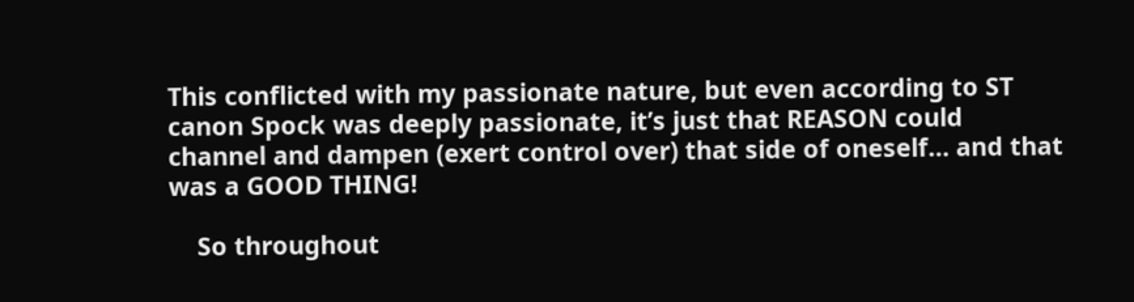This conflicted with my passionate nature, but even according to ST canon Spock was deeply passionate, it’s just that REASON could channel and dampen (exert control over) that side of oneself… and that was a GOOD THING!

    So throughout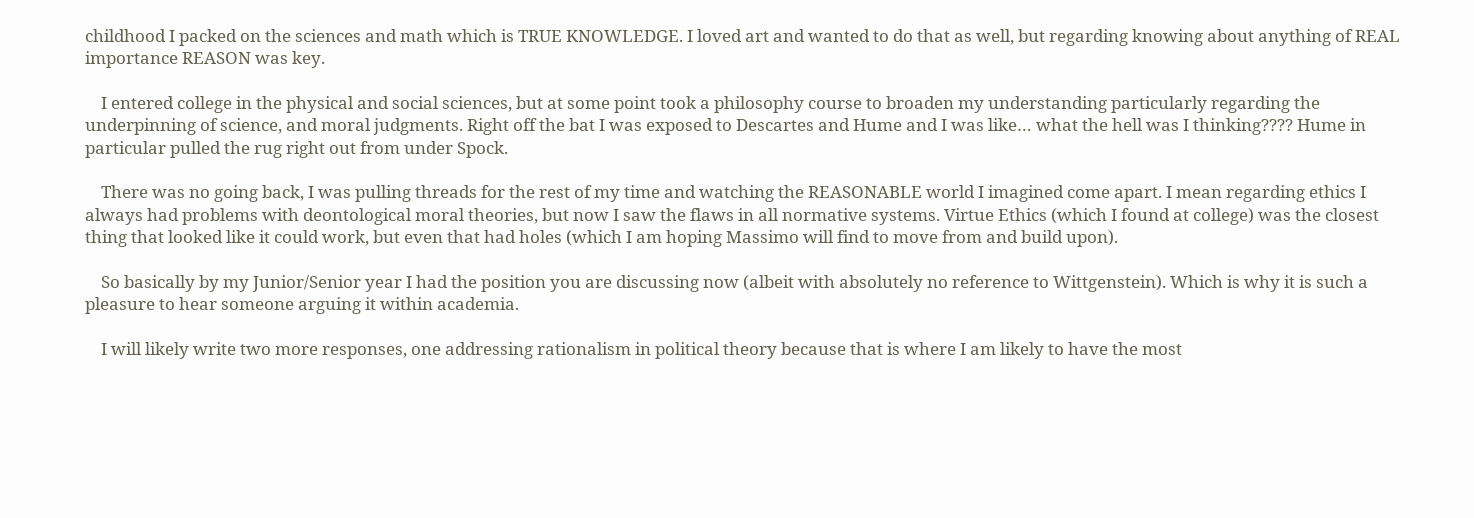childhood I packed on the sciences and math which is TRUE KNOWLEDGE. I loved art and wanted to do that as well, but regarding knowing about anything of REAL importance REASON was key.

    I entered college in the physical and social sciences, but at some point took a philosophy course to broaden my understanding particularly regarding the underpinning of science, and moral judgments. Right off the bat I was exposed to Descartes and Hume and I was like… what the hell was I thinking???? Hume in particular pulled the rug right out from under Spock.

    There was no going back, I was pulling threads for the rest of my time and watching the REASONABLE world I imagined come apart. I mean regarding ethics I always had problems with deontological moral theories, but now I saw the flaws in all normative systems. Virtue Ethics (which I found at college) was the closest thing that looked like it could work, but even that had holes (which I am hoping Massimo will find to move from and build upon).

    So basically by my Junior/Senior year I had the position you are discussing now (albeit with absolutely no reference to Wittgenstein). Which is why it is such a pleasure to hear someone arguing it within academia.

    I will likely write two more responses, one addressing rationalism in political theory because that is where I am likely to have the most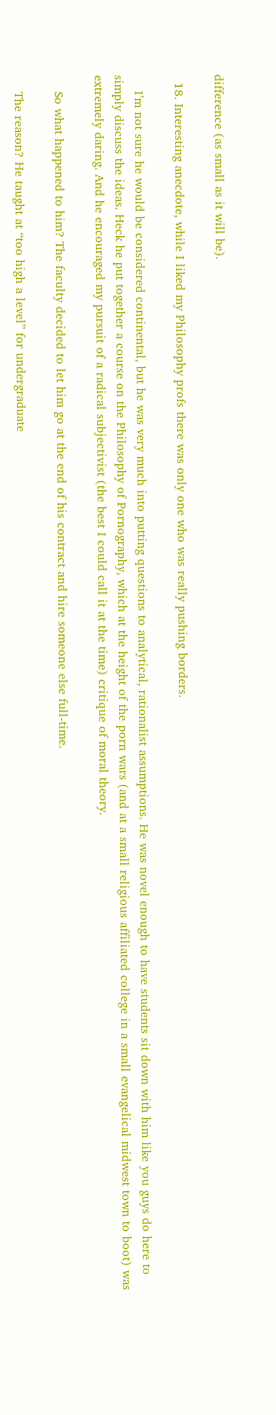difference (as small as it will be).

  18. Interesting anecdote, while I liked my Philosophy profs there was only one who was really pushing borders.

    I’m not sure he would be considered continental, but he was very much into putting questions to analytical, rationalist assumptions. He was novel enough to have students sit down with him like you guys do here to simply discuss the ideas. Heck he put together a course on the Philosophy of Pornography, which at the height of the porn wars (and at a small religious affiliated college in a small evangelical midwest town to boot) was extremely daring. And he encouraged my pursuit of a radical subjectivist (the best I could call it at the time) critique of moral theory.

    So what happened to him? The faculty decided to let him go at the end of his contract and hire someone else full-time.

    The reason? He taught at “too high a level” for undergraduate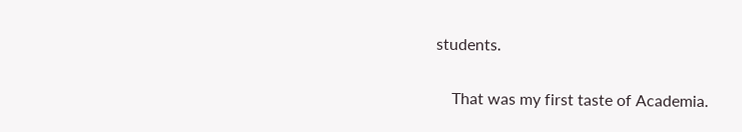students.

    That was my first taste of Academia.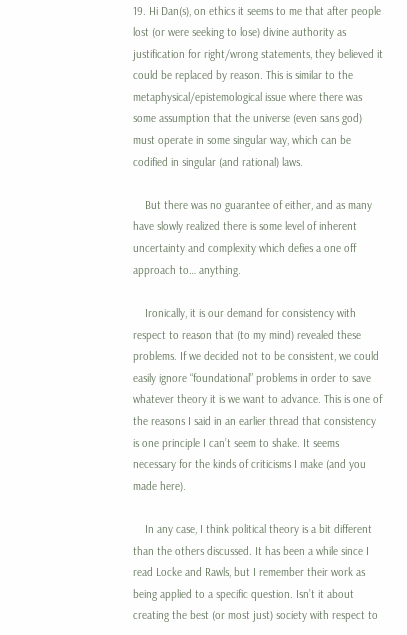19. Hi Dan(s), on ethics it seems to me that after people lost (or were seeking to lose) divine authority as justification for right/wrong statements, they believed it could be replaced by reason. This is similar to the metaphysical/epistemological issue where there was some assumption that the universe (even sans god) must operate in some singular way, which can be codified in singular (and rational) laws.

    But there was no guarantee of either, and as many have slowly realized there is some level of inherent uncertainty and complexity which defies a one off approach to… anything.

    Ironically, it is our demand for consistency with respect to reason that (to my mind) revealed these problems. If we decided not to be consistent, we could easily ignore “foundational” problems in order to save whatever theory it is we want to advance. This is one of the reasons I said in an earlier thread that consistency is one principle I can’t seem to shake. It seems necessary for the kinds of criticisms I make (and you made here).

    In any case, I think political theory is a bit different than the others discussed. It has been a while since I read Locke and Rawls, but I remember their work as being applied to a specific question. Isn’t it about creating the best (or most just) society with respect to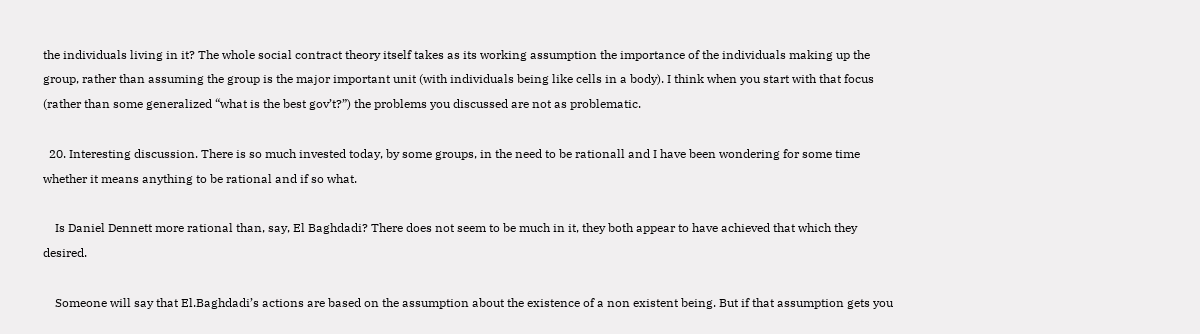the individuals living in it? The whole social contract theory itself takes as its working assumption the importance of the individuals making up the group, rather than assuming the group is the major important unit (with individuals being like cells in a body). I think when you start with that focus (rather than some generalized “what is the best gov’t?”) the problems you discussed are not as problematic.

  20. Interesting discussion. There is so much invested today, by some groups, in the need to be rationall and I have been wondering for some time whether it means anything to be rational and if so what.

    Is Daniel Dennett more rational than, say, El Baghdadi? There does not seem to be much in it, they both appear to have achieved that which they desired.

    Someone will say that El.Baghdadi’s actions are based on the assumption about the existence of a non existent being. But if that assumption gets you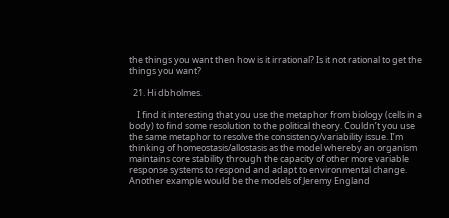the things you want then how is it irrational? Is it not rational to get the things you want?

  21. Hi dbholmes.

    I find it interesting that you use the metaphor from biology (cells in a body) to find some resolution to the political theory. Couldn’t you use the same metaphor to resolve the consistency/variability issue. I’m thinking of homeostasis/allostasis as the model whereby an organism maintains core stability through the capacity of other more variable response systems to respond and adapt to environmental change. Another example would be the models of Jeremy England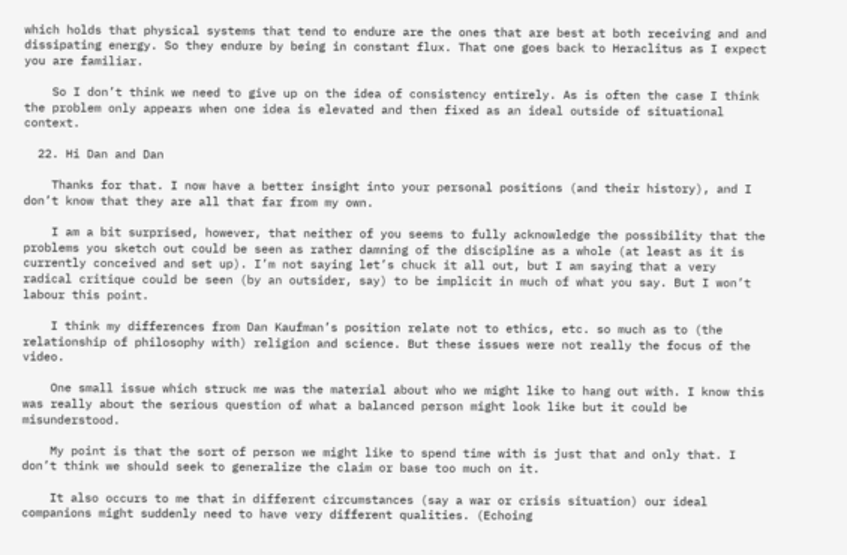which holds that physical systems that tend to endure are the ones that are best at both receiving and and dissipating energy. So they endure by being in constant flux. That one goes back to Heraclitus as I expect you are familiar.

    So I don’t think we need to give up on the idea of consistency entirely. As is often the case I think the problem only appears when one idea is elevated and then fixed as an ideal outside of situational context.

  22. Hi Dan and Dan

    Thanks for that. I now have a better insight into your personal positions (and their history), and I don’t know that they are all that far from my own.

    I am a bit surprised, however, that neither of you seems to fully acknowledge the possibility that the problems you sketch out could be seen as rather damning of the discipline as a whole (at least as it is currently conceived and set up). I’m not saying let’s chuck it all out, but I am saying that a very radical critique could be seen (by an outsider, say) to be implicit in much of what you say. But I won’t labour this point.

    I think my differences from Dan Kaufman’s position relate not to ethics, etc. so much as to (the relationship of philosophy with) religion and science. But these issues were not really the focus of the video.

    One small issue which struck me was the material about who we might like to hang out with. I know this was really about the serious question of what a balanced person might look like but it could be misunderstood.

    My point is that the sort of person we might like to spend time with is just that and only that. I don’t think we should seek to generalize the claim or base too much on it.

    It also occurs to me that in different circumstances (say a war or crisis situation) our ideal companions might suddenly need to have very different qualities. (Echoing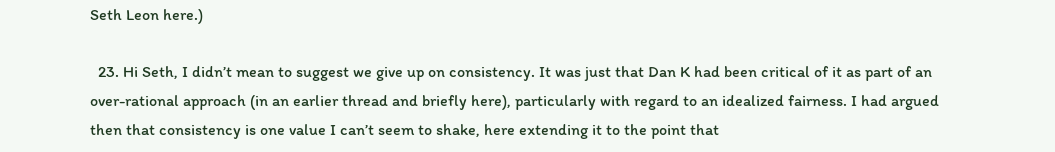Seth Leon here.)

  23. Hi Seth, I didn’t mean to suggest we give up on consistency. It was just that Dan K had been critical of it as part of an over-rational approach (in an earlier thread and briefly here), particularly with regard to an idealized fairness. I had argued then that consistency is one value I can’t seem to shake, here extending it to the point that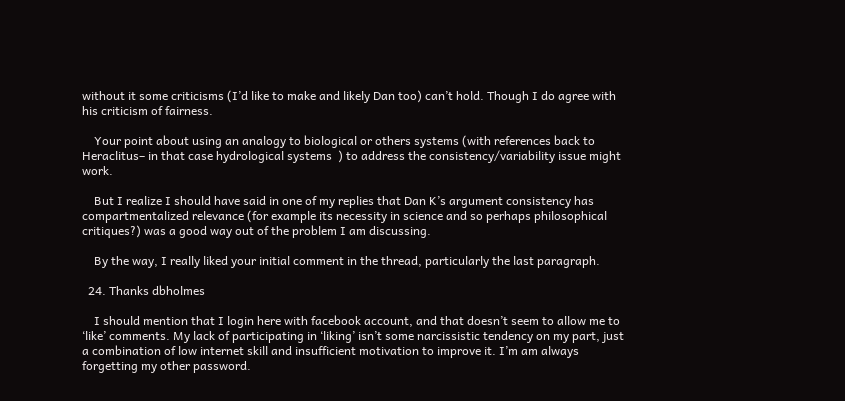without it some criticisms (I’d like to make and likely Dan too) can’t hold. Though I do agree with his criticism of fairness.

    Your point about using an analogy to biological or others systems (with references back to Heraclitus– in that case hydrological systems  ) to address the consistency/variability issue might work.

    But I realize I should have said in one of my replies that Dan K’s argument consistency has compartmentalized relevance (for example its necessity in science and so perhaps philosophical critiques?) was a good way out of the problem I am discussing.

    By the way, I really liked your initial comment in the thread, particularly the last paragraph.

  24. Thanks dbholmes

    I should mention that I login here with facebook account, and that doesn’t seem to allow me to ‘like’ comments. My lack of participating in ‘liking’ isn’t some narcissistic tendency on my part, just a combination of low internet skill and insufficient motivation to improve it. I’m am always forgetting my other password.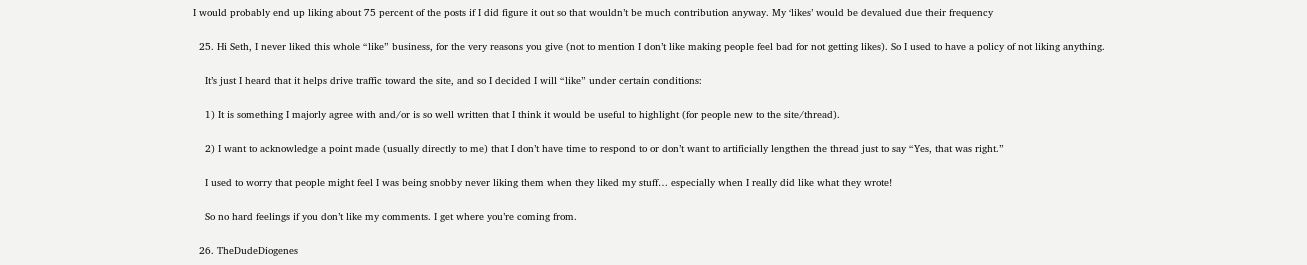I would probably end up liking about 75 percent of the posts if I did figure it out so that wouldn’t be much contribution anyway. My ‘likes’ would be devalued due their frequency

  25. Hi Seth, I never liked this whole “like” business, for the very reasons you give (not to mention I don’t like making people feel bad for not getting likes). So I used to have a policy of not liking anything.

    It’s just I heard that it helps drive traffic toward the site, and so I decided I will “like” under certain conditions:

    1) It is something I majorly agree with and/or is so well written that I think it would be useful to highlight (for people new to the site/thread).

    2) I want to acknowledge a point made (usually directly to me) that I don’t have time to respond to or don’t want to artificially lengthen the thread just to say “Yes, that was right.”

    I used to worry that people might feel I was being snobby never liking them when they liked my stuff… especially when I really did like what they wrote!

    So no hard feelings if you don’t like my comments. I get where you’re coming from.

  26. TheDudeDiogenes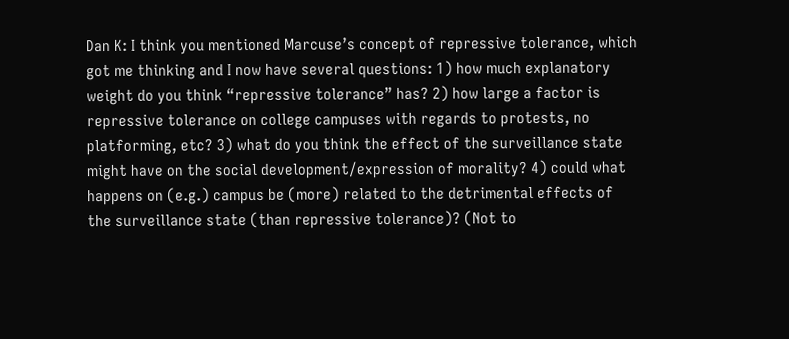Dan K: I think you mentioned Marcuse’s concept of repressive tolerance, which got me thinking and I now have several questions: 1) how much explanatory weight do you think “repressive tolerance” has? 2) how large a factor is repressive tolerance on college campuses with regards to protests, no platforming, etc? 3) what do you think the effect of the surveillance state might have on the social development/expression of morality? 4) could what happens on (e.g.) campus be (more) related to the detrimental effects of the surveillance state (than repressive tolerance)? (Not to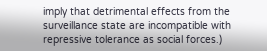imply that detrimental effects from the surveillance state are incompatible with repressive tolerance as social forces.)